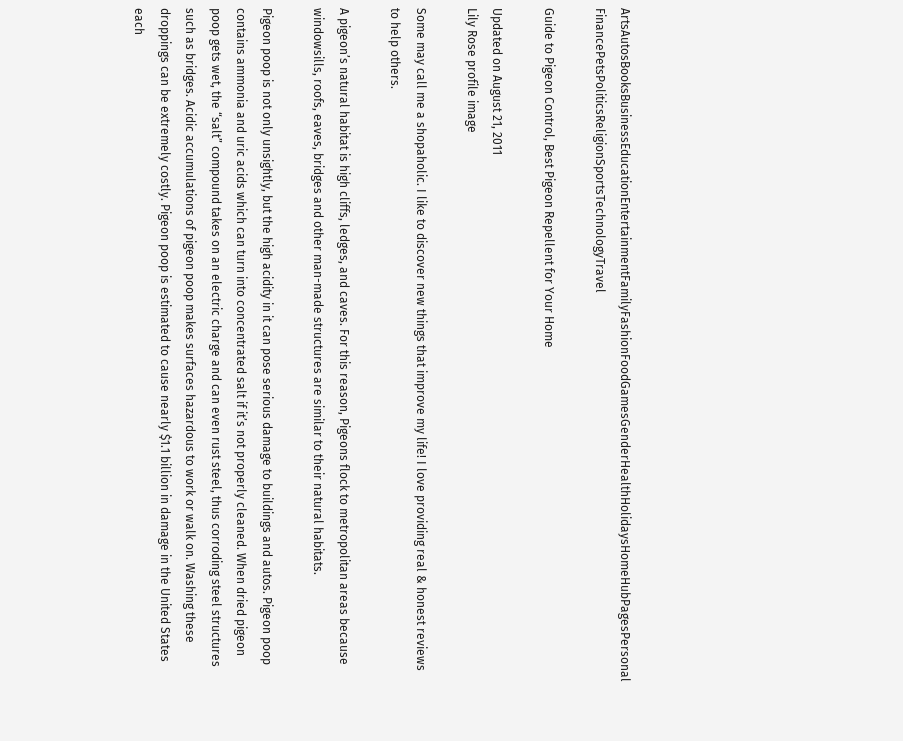ArtsAutosBooksBusinessEducationEntertainmentFamilyFashionFoodGamesGenderHealthHolidaysHomeHubPagesPersonal FinancePetsPoliticsReligionSportsTechnologyTravel

Guide to Pigeon Control, Best Pigeon Repellent for Your Home

Updated on August 21, 2011
Lily Rose profile image

Some may call me a shopaholic. I like to discover new things that improve my life! I love providing real & honest reviews to help others.

A pigeon’s natural habitat is high cliffs, ledges, and caves. For this reason, Pigeons flock to metropolitan areas because windowsills, roofs, eaves, bridges and other man-made structures are similar to their natural habitats.

Pigeon poop is not only unsightly, but the high acidity in it can pose serious damage to buildings and autos. Pigeon poop contains ammonia and uric acids which can turn into concentrated salt if it’s not properly cleaned. When dried pigeon poop gets wet, the “salt” compound takes on an electric charge and can even rust steel, thus corroding steel structures such as bridges. Acidic accumulations of pigeon poop makes surfaces hazardous to work or walk on. Washing these droppings can be extremely costly. Pigeon poop is estimated to cause nearly $1.1 billion in damage in the United States each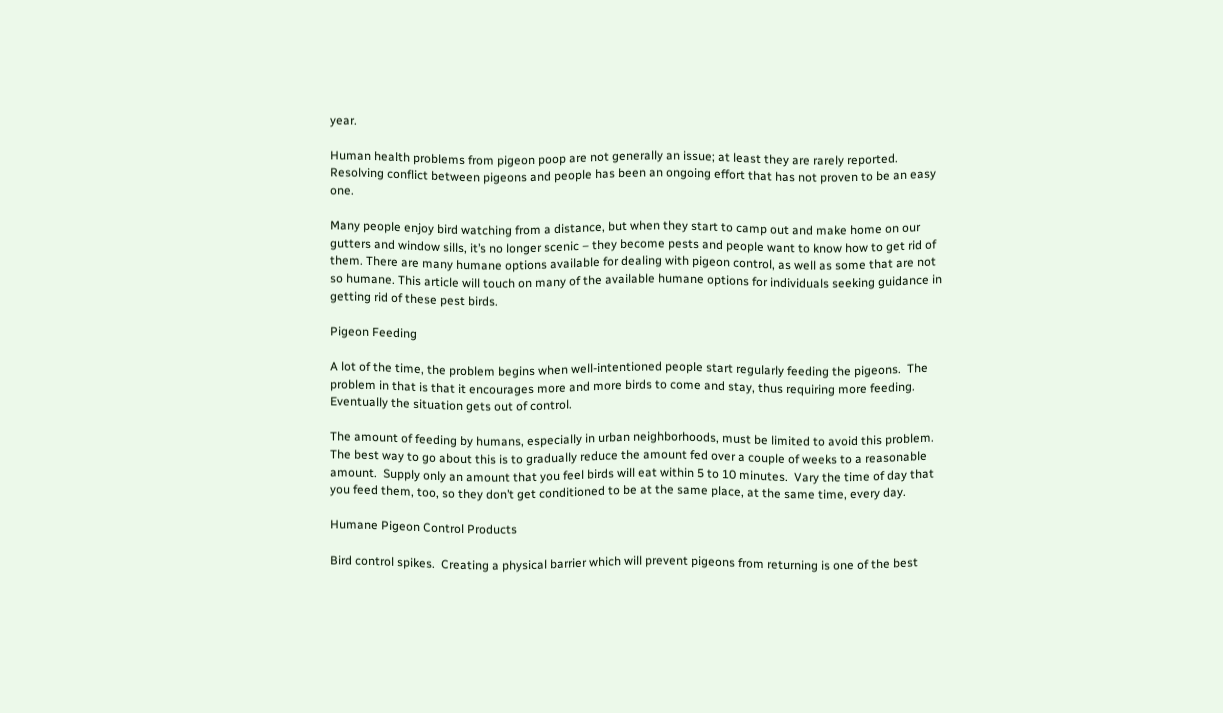year.

Human health problems from pigeon poop are not generally an issue; at least they are rarely reported. Resolving conflict between pigeons and people has been an ongoing effort that has not proven to be an easy one.

Many people enjoy bird watching from a distance, but when they start to camp out and make home on our gutters and window sills, it’s no longer scenic – they become pests and people want to know how to get rid of them. There are many humane options available for dealing with pigeon control, as well as some that are not so humane. This article will touch on many of the available humane options for individuals seeking guidance in getting rid of these pest birds.

Pigeon Feeding

A lot of the time, the problem begins when well-intentioned people start regularly feeding the pigeons.  The problem in that is that it encourages more and more birds to come and stay, thus requiring more feeding.  Eventually the situation gets out of control.

The amount of feeding by humans, especially in urban neighborhoods, must be limited to avoid this problem.  The best way to go about this is to gradually reduce the amount fed over a couple of weeks to a reasonable amount.  Supply only an amount that you feel birds will eat within 5 to 10 minutes.  Vary the time of day that you feed them, too, so they don’t get conditioned to be at the same place, at the same time, every day.

Humane Pigeon Control Products

Bird control spikes.  Creating a physical barrier which will prevent pigeons from returning is one of the best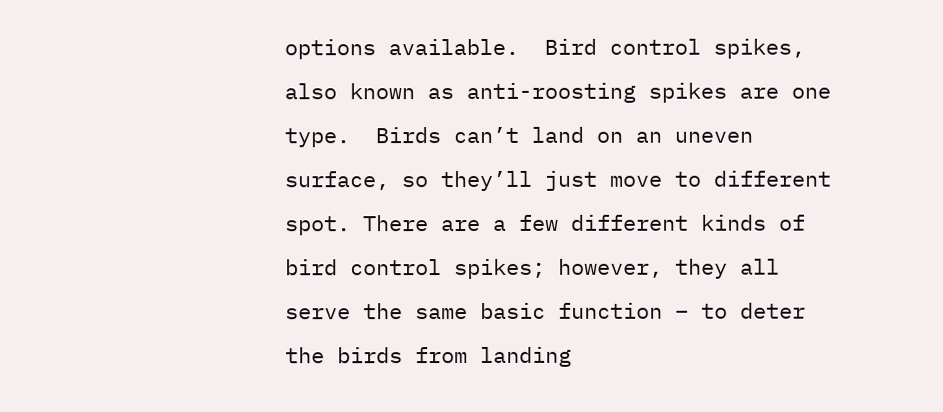options available.  Bird control spikes, also known as anti-roosting spikes are one type.  Birds can’t land on an uneven surface, so they’ll just move to different spot. There are a few different kinds of bird control spikes; however, they all serve the same basic function – to deter the birds from landing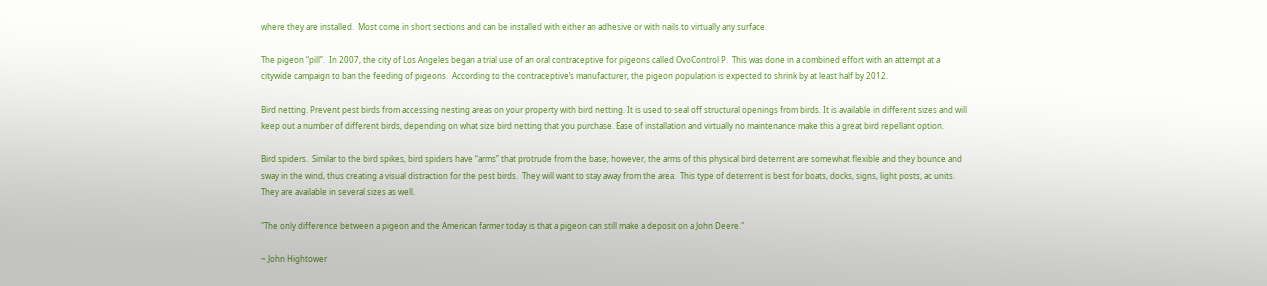where they are installed.  Most come in short sections and can be installed with either an adhesive or with nails to virtually any surface.

The pigeon “pill”.  In 2007, the city of Los Angeles began a trial use of an oral contraceptive for pigeons called OvoControl P.  This was done in a combined effort with an attempt at a citywide campaign to ban the feeding of pigeons.  According to the contraceptive’s manufacturer, the pigeon population is expected to shrink by at least half by 2012.

Bird netting. Prevent pest birds from accessing nesting areas on your property with bird netting. It is used to seal off structural openings from birds. It is available in different sizes and will keep out a number of different birds, depending on what size bird netting that you purchase. Ease of installation and virtually no maintenance make this a great bird repellant option.

Bird spiders.  Similar to the bird spikes, bird spiders have “arms” that protrude from the base; however, the arms of this physical bird deterrent are somewhat flexible and they bounce and sway in the wind, thus creating a visual distraction for the pest birds.  They will want to stay away from the area.  This type of deterrent is best for boats, docks, signs, light posts, ac units.  They are available in several sizes as well.

"The only difference between a pigeon and the American farmer today is that a pigeon can still make a deposit on a John Deere."

~ John Hightower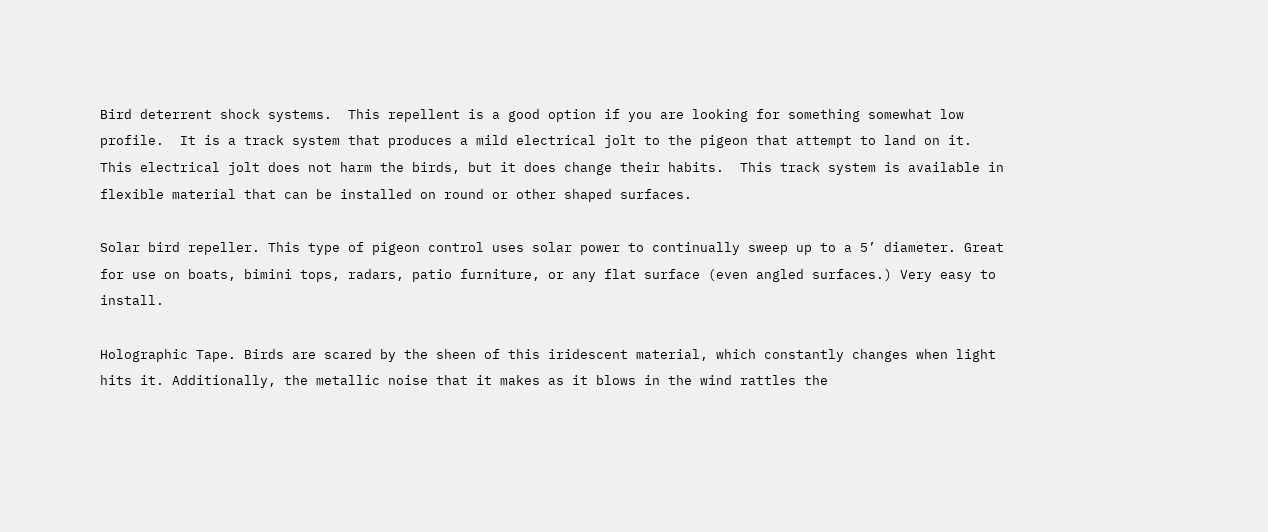Bird deterrent shock systems.  This repellent is a good option if you are looking for something somewhat low profile.  It is a track system that produces a mild electrical jolt to the pigeon that attempt to land on it.  This electrical jolt does not harm the birds, but it does change their habits.  This track system is available in flexible material that can be installed on round or other shaped surfaces.

Solar bird repeller. This type of pigeon control uses solar power to continually sweep up to a 5’ diameter. Great for use on boats, bimini tops, radars, patio furniture, or any flat surface (even angled surfaces.) Very easy to install.

Holographic Tape. Birds are scared by the sheen of this iridescent material, which constantly changes when light hits it. Additionally, the metallic noise that it makes as it blows in the wind rattles the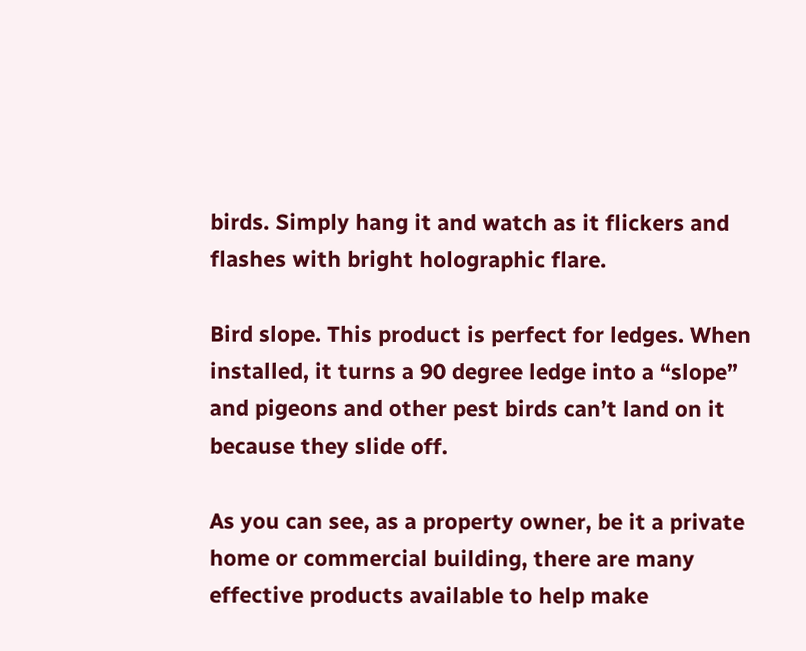birds. Simply hang it and watch as it flickers and flashes with bright holographic flare.

Bird slope. This product is perfect for ledges. When installed, it turns a 90 degree ledge into a “slope” and pigeons and other pest birds can’t land on it because they slide off.

As you can see, as a property owner, be it a private home or commercial building, there are many effective products available to help make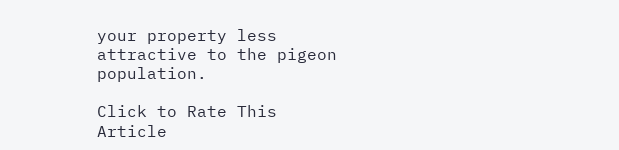your property less attractive to the pigeon population.

Click to Rate This Article